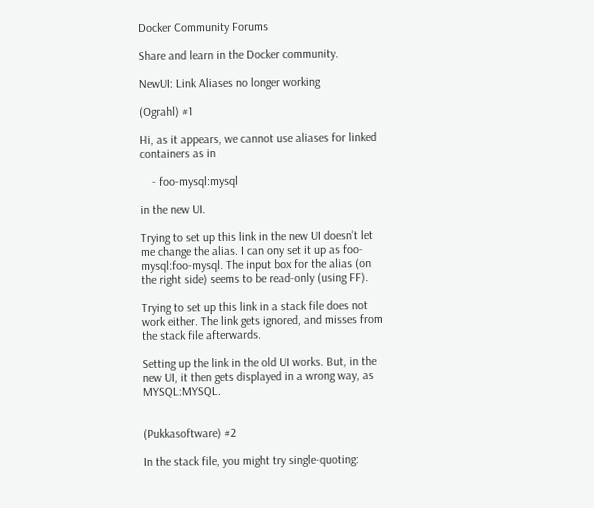Docker Community Forums

Share and learn in the Docker community.

NewUI: Link Aliases no longer working

(Ograhl) #1

Hi, as it appears, we cannot use aliases for linked containers as in

    - foo-mysql:mysql

in the new UI.

Trying to set up this link in the new UI doesn’t let me change the alias. I can ony set it up as foo-mysql:foo-mysql. The input box for the alias (on the right side) seems to be read-only (using FF).

Trying to set up this link in a stack file does not work either. The link gets ignored, and misses from the stack file afterwards.

Setting up the link in the old UI works. But, in the new UI, it then gets displayed in a wrong way, as MYSQL:MYSQL.


(Pukkasoftware) #2

In the stack file, you might try single-quoting: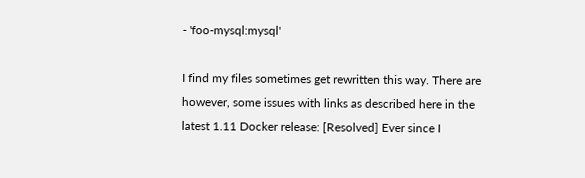- 'foo-mysql:mysql'

I find my files sometimes get rewritten this way. There are however, some issues with links as described here in the latest 1.11 Docker release: [Resolved] Ever since I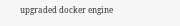upgraded docker engine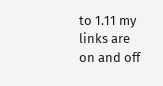to 1.11 my links are on and off